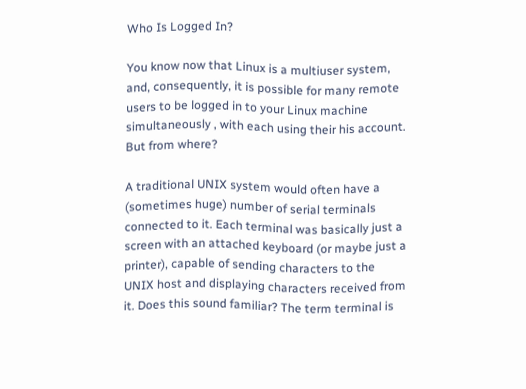Who Is Logged In?

You know now that Linux is a multiuser system, and, consequently, it is possible for many remote users to be logged in to your Linux machine simultaneously , with each using their his account. But from where?

A traditional UNIX system would often have a (sometimes huge) number of serial terminals connected to it. Each terminal was basically just a screen with an attached keyboard (or maybe just a printer), capable of sending characters to the UNIX host and displaying characters received from it. Does this sound familiar? The term terminal is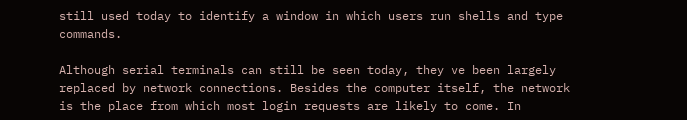still used today to identify a window in which users run shells and type commands.

Although serial terminals can still be seen today, they ve been largely replaced by network connections. Besides the computer itself, the network is the place from which most login requests are likely to come. In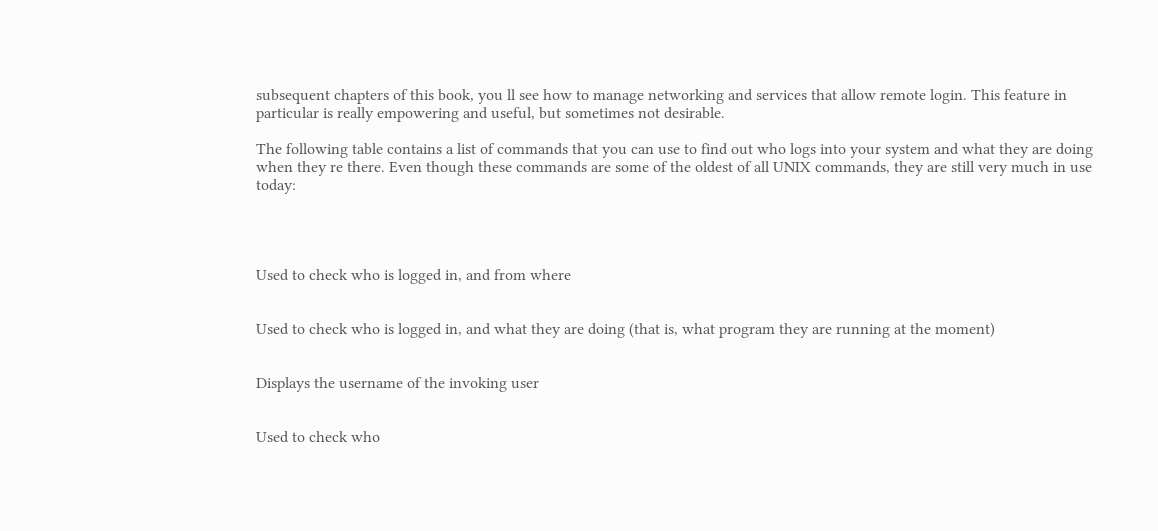subsequent chapters of this book, you ll see how to manage networking and services that allow remote login. This feature in particular is really empowering and useful, but sometimes not desirable.

The following table contains a list of commands that you can use to find out who logs into your system and what they are doing when they re there. Even though these commands are some of the oldest of all UNIX commands, they are still very much in use today:




Used to check who is logged in, and from where


Used to check who is logged in, and what they are doing (that is, what program they are running at the moment)


Displays the username of the invoking user


Used to check who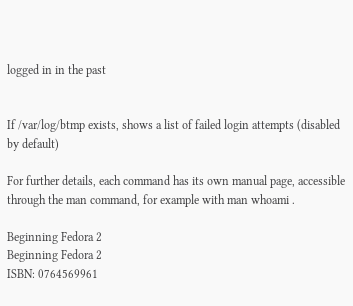logged in in the past


If /var/log/btmp exists, shows a list of failed login attempts (disabled by default)

For further details, each command has its own manual page, accessible through the man command, for example with man whoami .

Beginning Fedora 2
Beginning Fedora 2
ISBN: 0764569961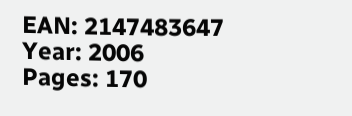EAN: 2147483647
Year: 2006
Pages: 170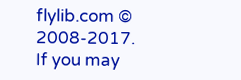flylib.com © 2008-2017.
If you may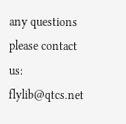any questions please contact us: flylib@qtcs.net